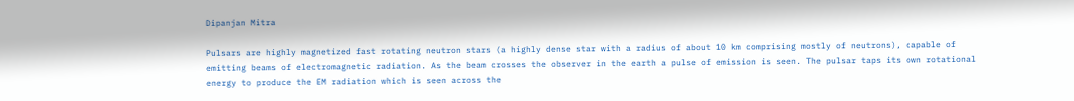Dipanjan Mitra

Pulsars are highly magnetized fast rotating neutron stars (a highly dense star with a radius of about 10 km comprising mostly of neutrons), capable of emitting beams of electromagnetic radiation. As the beam crosses the observer in the earth a pulse of emission is seen. The pulsar taps its own rotational energy to produce the EM radiation which is seen across the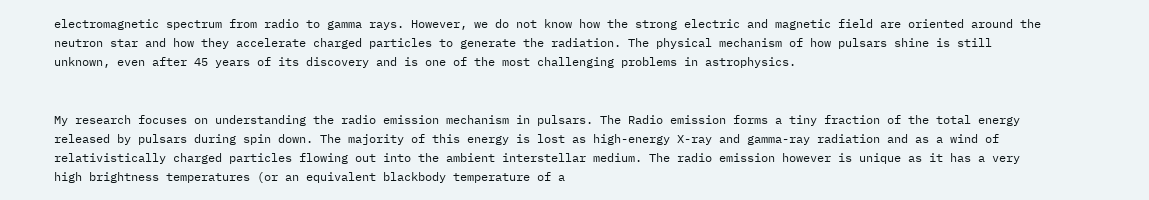electromagnetic spectrum from radio to gamma rays. However, we do not know how the strong electric and magnetic field are oriented around the neutron star and how they accelerate charged particles to generate the radiation. The physical mechanism of how pulsars shine is still unknown, even after 45 years of its discovery and is one of the most challenging problems in astrophysics.


My research focuses on understanding the radio emission mechanism in pulsars. The Radio emission forms a tiny fraction of the total energy released by pulsars during spin down. The majority of this energy is lost as high-energy X-ray and gamma-ray radiation and as a wind of relativistically charged particles flowing out into the ambient interstellar medium. The radio emission however is unique as it has a very high brightness temperatures (or an equivalent blackbody temperature of a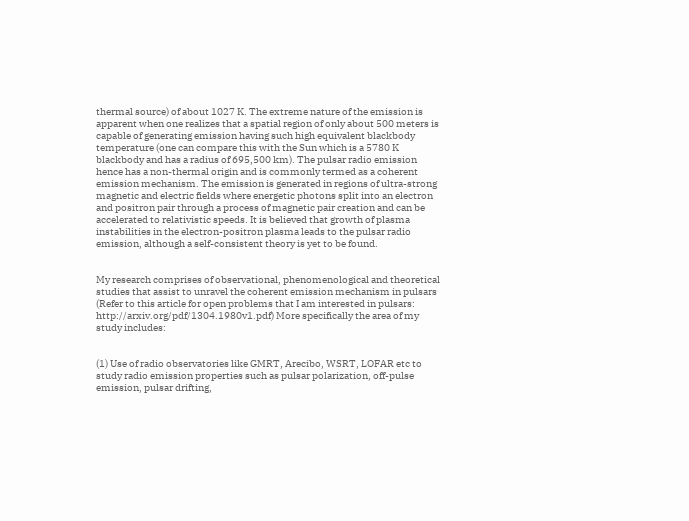thermal source) of about 1027 K. The extreme nature of the emission is apparent when one realizes that a spatial region of only about 500 meters is capable of generating emission having such high equivalent blackbody temperature (one can compare this with the Sun which is a 5780 K blackbody and has a radius of 695,500 km). The pulsar radio emission hence has a non-thermal origin and is commonly termed as a coherent emission mechanism. The emission is generated in regions of ultra-strong magnetic and electric fields where energetic photons split into an electron and positron pair through a process of magnetic pair creation and can be accelerated to relativistic speeds. It is believed that growth of plasma instabilities in the electron-positron plasma leads to the pulsar radio emission, although a self-consistent theory is yet to be found.


My research comprises of observational, phenomenological and theoretical studies that assist to unravel the coherent emission mechanism in pulsars (Refer to this article for open problems that I am interested in pulsars: http://arxiv.org/pdf/1304.1980v1.pdf) More specifically the area of my study includes:


(1) Use of radio observatories like GMRT, Arecibo, WSRT, LOFAR etc to study radio emission properties such as pulsar polarization, off-pulse emission, pulsar drifting,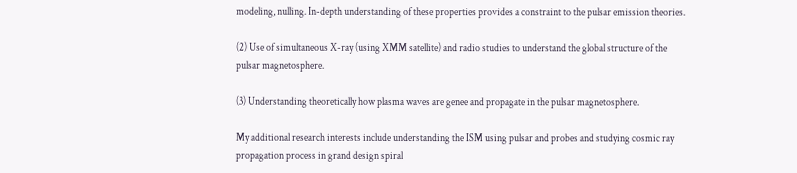modeling, nulling. In-depth understanding of these properties provides a constraint to the pulsar emission theories.

(2) Use of simultaneous X-ray (using XMM satellite) and radio studies to understand the global structure of the pulsar magnetosphere.

(3) Understanding theoretically how plasma waves are genee and propagate in the pulsar magnetosphere.

My additional research interests include understanding the ISM using pulsar and probes and studying cosmic ray propagation process in grand design spiral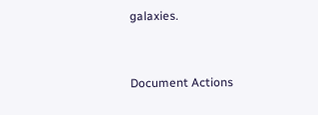galaxies.


Document Actions